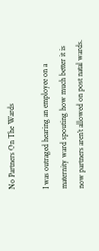No Partners On The Wards

I was outraged hearing an employee on a maternity ward spouting how much better it is now partners aren’t allowed on post natal wards.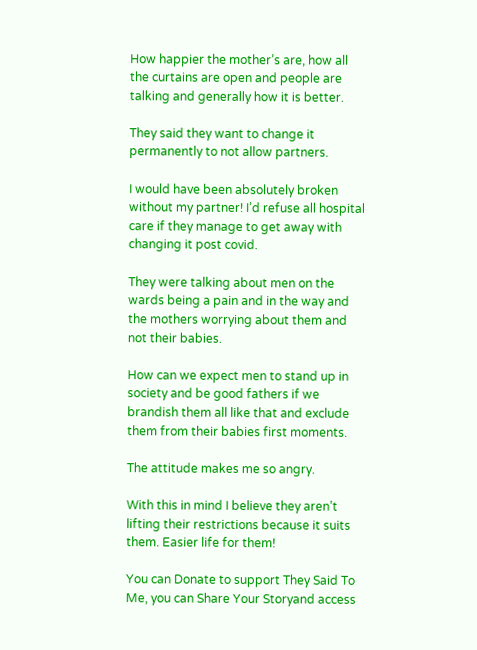How happier the mother’s are, how all the curtains are open and people are talking and generally how it is better.

They said they want to change it permanently to not allow partners.

I would have been absolutely broken without my partner! I’d refuse all hospital care if they manage to get away with changing it post covid.

They were talking about men on the wards being a pain and in the way and the mothers worrying about them and not their babies.

How can we expect men to stand up in society and be good fathers if we brandish them all like that and exclude them from their babies first moments.

The attitude makes me so angry.

With this in mind I believe they aren’t lifting their restrictions because it suits them. Easier life for them!

You can Donate to support They Said To Me, you can Share Your Storyand access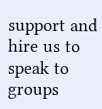support and hire us to speak to groups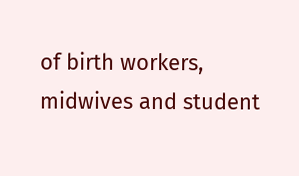of birth workers, midwives and student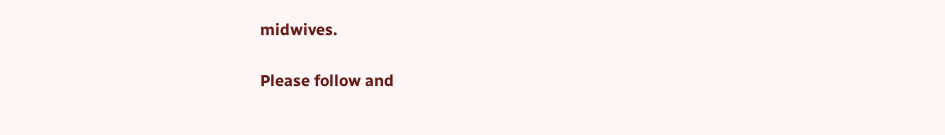midwives.

Please follow and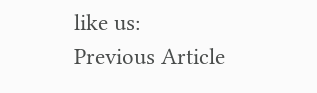like us:
Previous Article